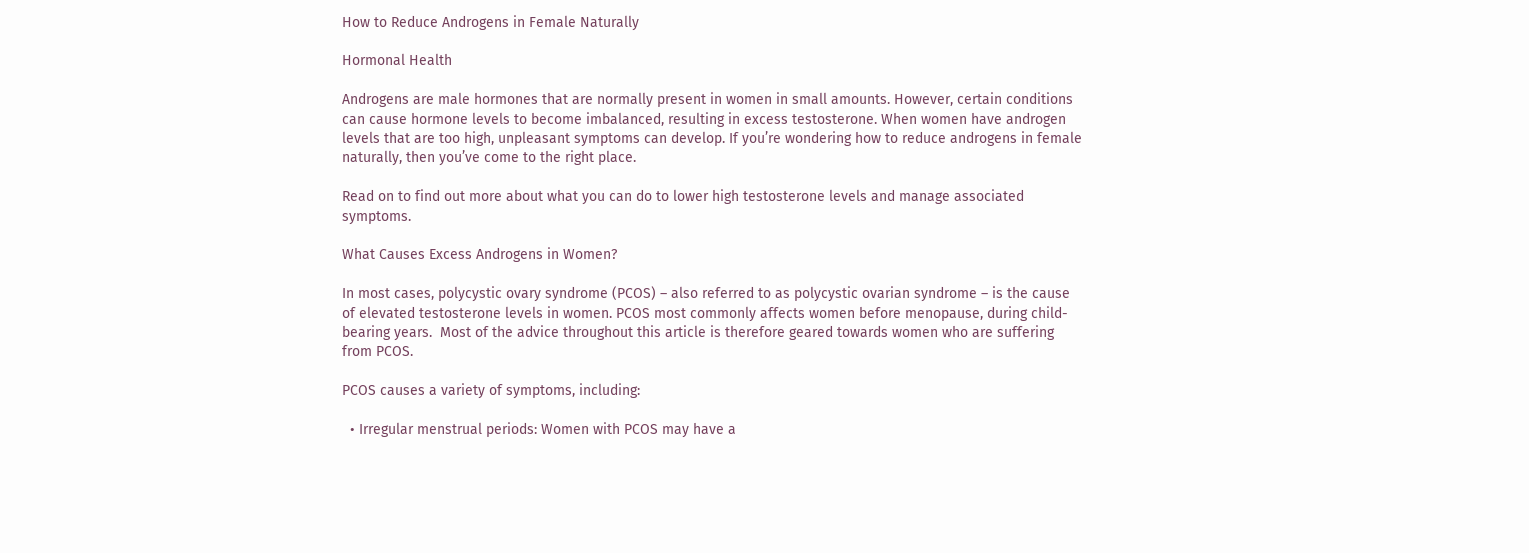How to Reduce Androgens in Female Naturally

Hormonal Health

Androgens are male hormones that are normally present in women in small amounts. However, certain conditions can cause hormone levels to become imbalanced, resulting in excess testosterone. When women have androgen levels that are too high, unpleasant symptoms can develop. If you’re wondering how to reduce androgens in female naturally, then you’ve come to the right place.

Read on to find out more about what you can do to lower high testosterone levels and manage associated symptoms.

What Causes Excess Androgens in Women?

In most cases, polycystic ovary syndrome (PCOS) – also referred to as polycystic ovarian syndrome – is the cause of elevated testosterone levels in women. PCOS most commonly affects women before menopause, during child-bearing years.  Most of the advice throughout this article is therefore geared towards women who are suffering from PCOS.

PCOS causes a variety of symptoms, including:

  • Irregular menstrual periods: Women with PCOS may have a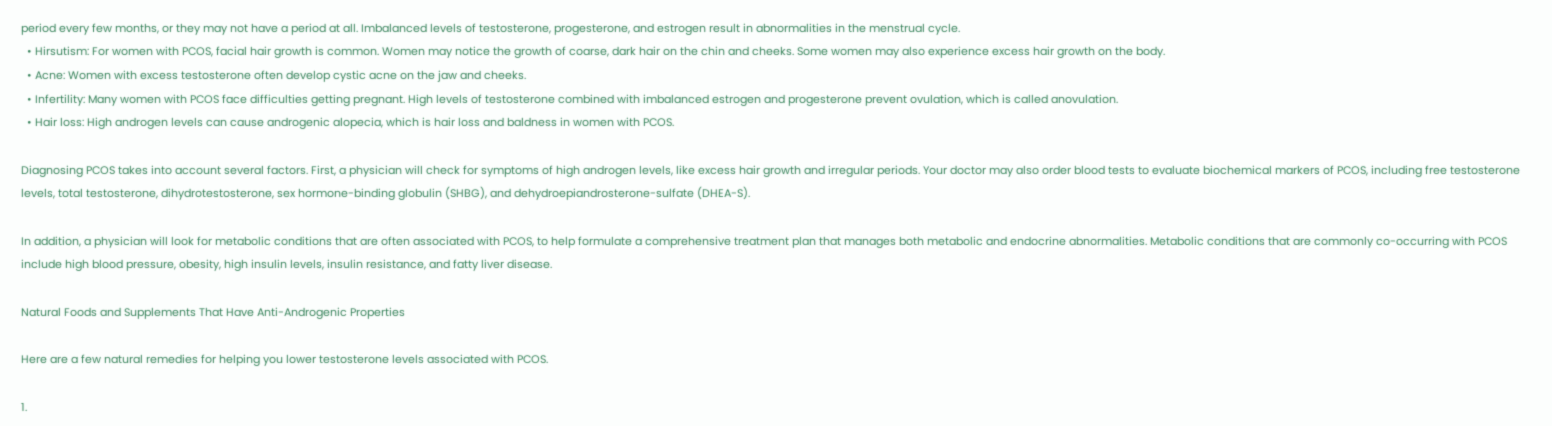period every few months, or they may not have a period at all. Imbalanced levels of testosterone, progesterone, and estrogen result in abnormalities in the menstrual cycle.
  • Hirsutism: For women with PCOS, facial hair growth is common. Women may notice the growth of coarse, dark hair on the chin and cheeks. Some women may also experience excess hair growth on the body.
  • Acne: Women with excess testosterone often develop cystic acne on the jaw and cheeks.
  • Infertility: Many women with PCOS face difficulties getting pregnant. High levels of testosterone combined with imbalanced estrogen and progesterone prevent ovulation, which is called anovulation.
  • Hair loss: High androgen levels can cause androgenic alopecia, which is hair loss and baldness in women with PCOS.

Diagnosing PCOS takes into account several factors. First, a physician will check for symptoms of high androgen levels, like excess hair growth and irregular periods. Your doctor may also order blood tests to evaluate biochemical markers of PCOS, including free testosterone levels, total testosterone, dihydrotestosterone, sex hormone-binding globulin (SHBG), and dehydroepiandrosterone-sulfate (DHEA-S).

In addition, a physician will look for metabolic conditions that are often associated with PCOS, to help formulate a comprehensive treatment plan that manages both metabolic and endocrine abnormalities. Metabolic conditions that are commonly co-occurring with PCOS include high blood pressure, obesity, high insulin levels, insulin resistance, and fatty liver disease.

Natural Foods and Supplements That Have Anti-Androgenic Properties

Here are a few natural remedies for helping you lower testosterone levels associated with PCOS.

1.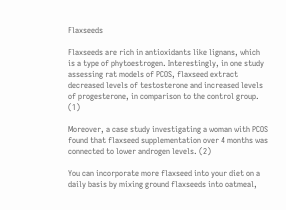Flaxseeds

Flaxseeds are rich in antioxidants like lignans, which is a type of phytoestrogen. Interestingly, in one study assessing rat models of PCOS, flaxseed extract decreased levels of testosterone and increased levels of progesterone, in comparison to the control group. (1)

Moreover, a case study investigating a woman with PCOS found that flaxseed supplementation over 4 months was connected to lower androgen levels. (2)

You can incorporate more flaxseed into your diet on a daily basis by mixing ground flaxseeds into oatmeal,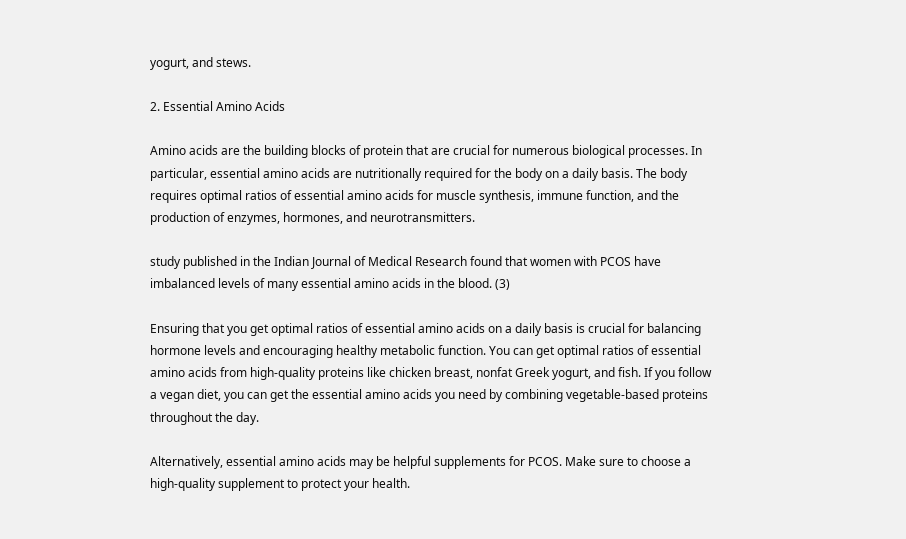yogurt, and stews.

2. Essential Amino Acids

Amino acids are the building blocks of protein that are crucial for numerous biological processes. In particular, essential amino acids are nutritionally required for the body on a daily basis. The body requires optimal ratios of essential amino acids for muscle synthesis, immune function, and the production of enzymes, hormones, and neurotransmitters.

study published in the Indian Journal of Medical Research found that women with PCOS have imbalanced levels of many essential amino acids in the blood. (3)

Ensuring that you get optimal ratios of essential amino acids on a daily basis is crucial for balancing hormone levels and encouraging healthy metabolic function. You can get optimal ratios of essential amino acids from high-quality proteins like chicken breast, nonfat Greek yogurt, and fish. If you follow a vegan diet, you can get the essential amino acids you need by combining vegetable-based proteins throughout the day.

Alternatively, essential amino acids may be helpful supplements for PCOS. Make sure to choose a high-quality supplement to protect your health.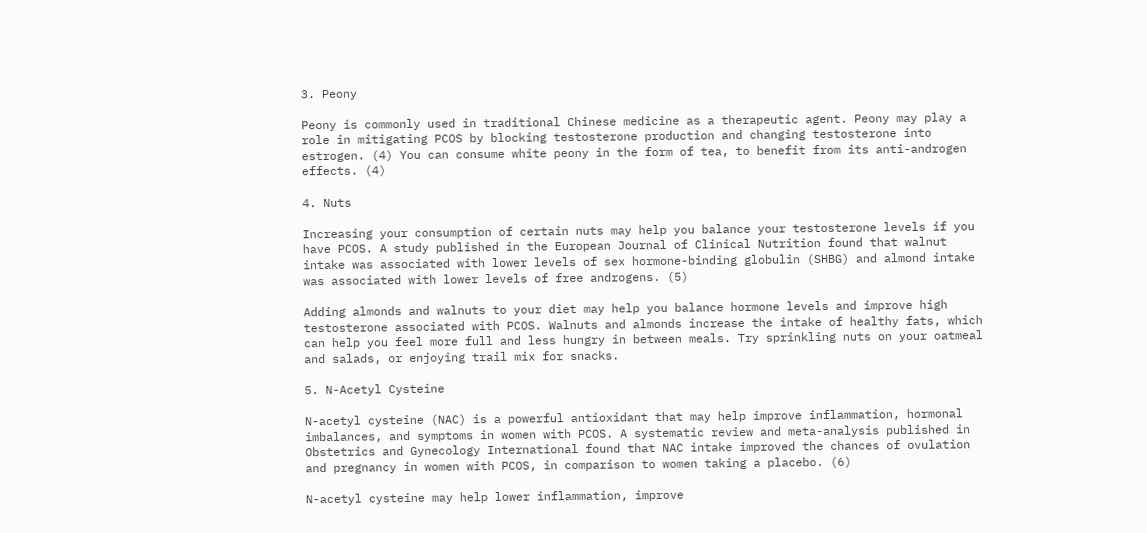3. Peony

Peony is commonly used in traditional Chinese medicine as a therapeutic agent. Peony may play a role in mitigating PCOS by blocking testosterone production and changing testosterone into estrogen. (4) You can consume white peony in the form of tea, to benefit from its anti-androgen effects. (4)

4. Nuts

Increasing your consumption of certain nuts may help you balance your testosterone levels if you have PCOS. A study published in the European Journal of Clinical Nutrition found that walnut intake was associated with lower levels of sex hormone-binding globulin (SHBG) and almond intake was associated with lower levels of free androgens. (5)

Adding almonds and walnuts to your diet may help you balance hormone levels and improve high testosterone associated with PCOS. Walnuts and almonds increase the intake of healthy fats, which can help you feel more full and less hungry in between meals. Try sprinkling nuts on your oatmeal and salads, or enjoying trail mix for snacks.

5. N-Acetyl Cysteine

N-acetyl cysteine (NAC) is a powerful antioxidant that may help improve inflammation, hormonal imbalances, and symptoms in women with PCOS. A systematic review and meta-analysis published in Obstetrics and Gynecology International found that NAC intake improved the chances of ovulation and pregnancy in women with PCOS, in comparison to women taking a placebo. (6)

N-acetyl cysteine may help lower inflammation, improve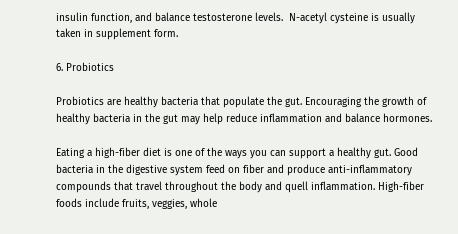insulin function, and balance testosterone levels.  N-acetyl cysteine is usually taken in supplement form.

6. Probiotics

Probiotics are healthy bacteria that populate the gut. Encouraging the growth of healthy bacteria in the gut may help reduce inflammation and balance hormones.

Eating a high-fiber diet is one of the ways you can support a healthy gut. Good bacteria in the digestive system feed on fiber and produce anti-inflammatory compounds that travel throughout the body and quell inflammation. High-fiber foods include fruits, veggies, whole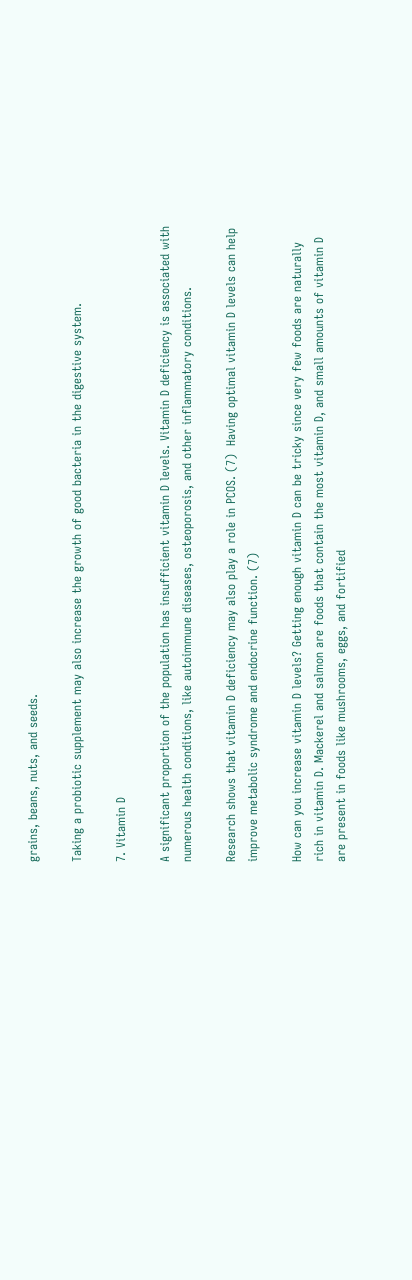grains, beans, nuts, and seeds.

Taking a probiotic supplement may also increase the growth of good bacteria in the digestive system.

7. Vitamin D

A significant proportion of the population has insufficient vitamin D levels. Vitamin D deficiency is associated with numerous health conditions, like autoimmune diseases, osteoporosis, and other inflammatory conditions.

Research shows that vitamin D deficiency may also play a role in PCOS. (7)  Having optimal vitamin D levels can help improve metabolic syndrome and endocrine function. (7)

How can you increase vitamin D levels? Getting enough vitamin D can be tricky since very few foods are naturally rich in vitamin D. Mackerel and salmon are foods that contain the most vitamin D, and small amounts of vitamin D are present in foods like mushrooms, eggs, and fortified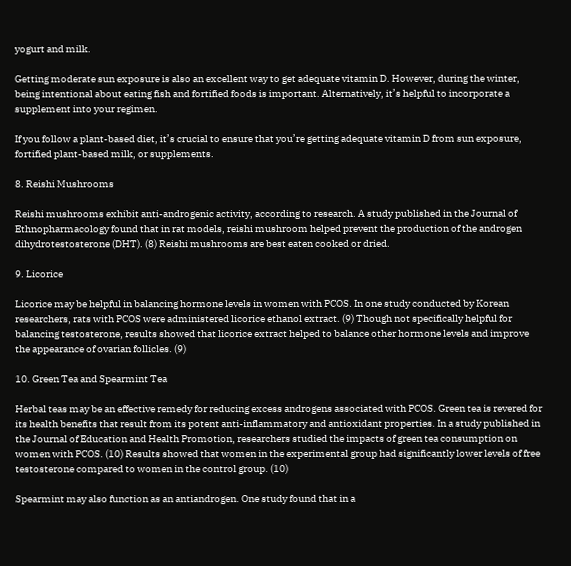yogurt and milk.

Getting moderate sun exposure is also an excellent way to get adequate vitamin D. However, during the winter, being intentional about eating fish and fortified foods is important. Alternatively, it’s helpful to incorporate a supplement into your regimen.

If you follow a plant-based diet, it’s crucial to ensure that you’re getting adequate vitamin D from sun exposure, fortified plant-based milk, or supplements.

8. Reishi Mushrooms

Reishi mushrooms exhibit anti-androgenic activity, according to research. A study published in the Journal of Ethnopharmacology found that in rat models, reishi mushroom helped prevent the production of the androgen dihydrotestosterone (DHT). (8) Reishi mushrooms are best eaten cooked or dried.

9. Licorice

Licorice may be helpful in balancing hormone levels in women with PCOS. In one study conducted by Korean researchers, rats with PCOS were administered licorice ethanol extract. (9) Though not specifically helpful for balancing testosterone, results showed that licorice extract helped to balance other hormone levels and improve the appearance of ovarian follicles. (9)

10. Green Tea and Spearmint Tea

Herbal teas may be an effective remedy for reducing excess androgens associated with PCOS. Green tea is revered for its health benefits that result from its potent anti-inflammatory and antioxidant properties. In a study published in the Journal of Education and Health Promotion, researchers studied the impacts of green tea consumption on women with PCOS. (10) Results showed that women in the experimental group had significantly lower levels of free testosterone compared to women in the control group. (10)

Spearmint may also function as an antiandrogen. One study found that in a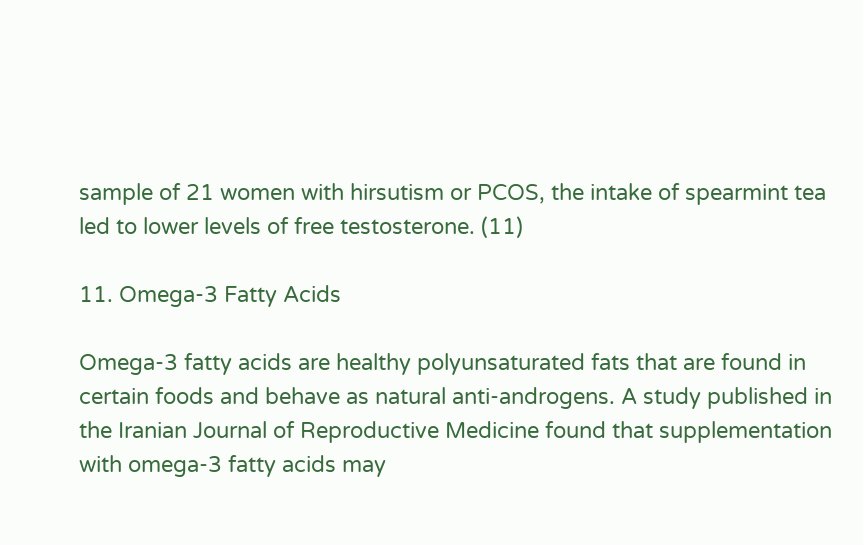sample of 21 women with hirsutism or PCOS, the intake of spearmint tea led to lower levels of free testosterone. (11)

11. Omega-3 Fatty Acids

Omega-3 fatty acids are healthy polyunsaturated fats that are found in certain foods and behave as natural anti-androgens. A study published in the Iranian Journal of Reproductive Medicine found that supplementation with omega-3 fatty acids may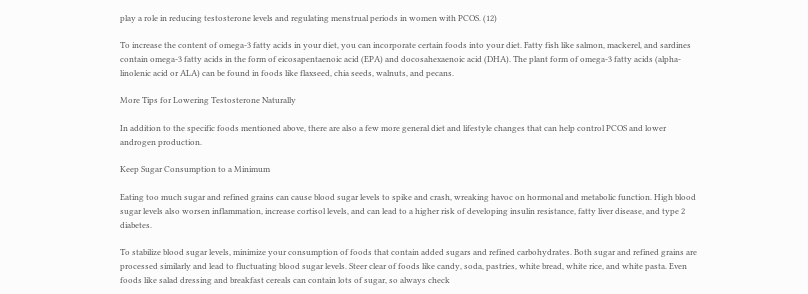play a role in reducing testosterone levels and regulating menstrual periods in women with PCOS. (12)

To increase the content of omega-3 fatty acids in your diet, you can incorporate certain foods into your diet. Fatty fish like salmon, mackerel, and sardines contain omega-3 fatty acids in the form of eicosapentaenoic acid (EPA) and docosahexaenoic acid (DHA). The plant form of omega-3 fatty acids (alpha-linolenic acid or ALA) can be found in foods like flaxseed, chia seeds, walnuts, and pecans.

More Tips for Lowering Testosterone Naturally

In addition to the specific foods mentioned above, there are also a few more general diet and lifestyle changes that can help control PCOS and lower androgen production.

Keep Sugar Consumption to a Minimum

Eating too much sugar and refined grains can cause blood sugar levels to spike and crash, wreaking havoc on hormonal and metabolic function. High blood sugar levels also worsen inflammation, increase cortisol levels, and can lead to a higher risk of developing insulin resistance, fatty liver disease, and type 2 diabetes.

To stabilize blood sugar levels, minimize your consumption of foods that contain added sugars and refined carbohydrates. Both sugar and refined grains are processed similarly and lead to fluctuating blood sugar levels. Steer clear of foods like candy, soda, pastries, white bread, white rice, and white pasta. Even foods like salad dressing and breakfast cereals can contain lots of sugar, so always check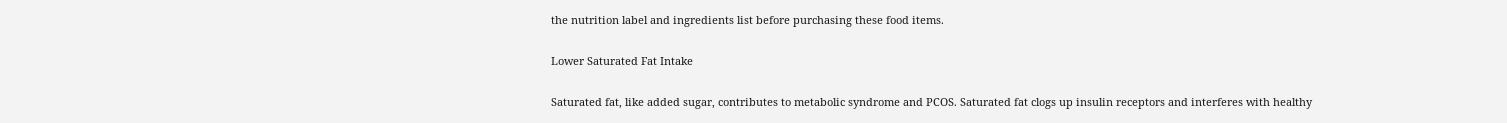the nutrition label and ingredients list before purchasing these food items.

Lower Saturated Fat Intake

Saturated fat, like added sugar, contributes to metabolic syndrome and PCOS. Saturated fat clogs up insulin receptors and interferes with healthy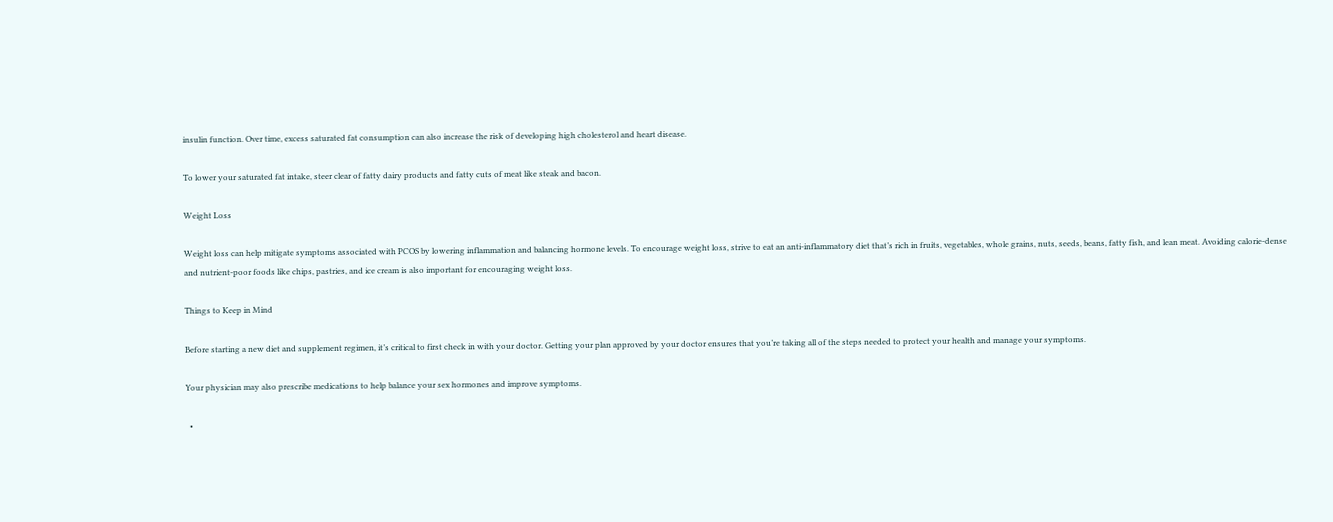insulin function. Over time, excess saturated fat consumption can also increase the risk of developing high cholesterol and heart disease.

To lower your saturated fat intake, steer clear of fatty dairy products and fatty cuts of meat like steak and bacon.

Weight Loss

Weight loss can help mitigate symptoms associated with PCOS by lowering inflammation and balancing hormone levels. To encourage weight loss, strive to eat an anti-inflammatory diet that’s rich in fruits, vegetables, whole grains, nuts, seeds, beans, fatty fish, and lean meat. Avoiding calorie-dense and nutrient-poor foods like chips, pastries, and ice cream is also important for encouraging weight loss.

Things to Keep in Mind

Before starting a new diet and supplement regimen, it’s critical to first check in with your doctor. Getting your plan approved by your doctor ensures that you’re taking all of the steps needed to protect your health and manage your symptoms.

Your physician may also prescribe medications to help balance your sex hormones and improve symptoms.

  •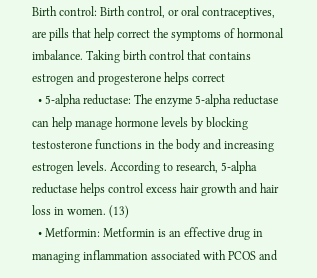Birth control: Birth control, or oral contraceptives, are pills that help correct the symptoms of hormonal imbalance. Taking birth control that contains estrogen and progesterone helps correct
  • 5-alpha reductase: The enzyme 5-alpha reductase can help manage hormone levels by blocking testosterone functions in the body and increasing estrogen levels. According to research, 5-alpha reductase helps control excess hair growth and hair loss in women. (13)
  • Metformin: Metformin is an effective drug in managing inflammation associated with PCOS and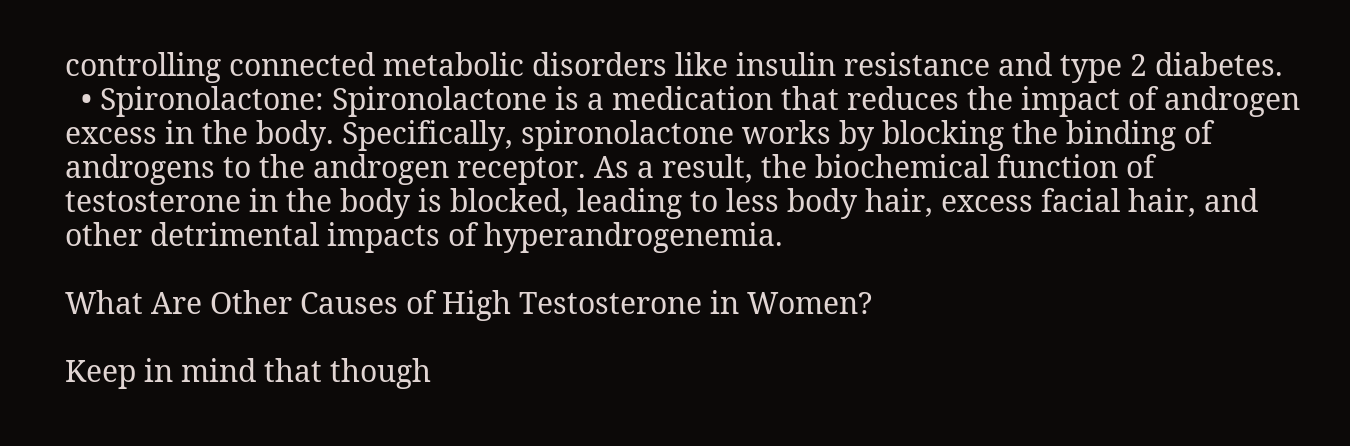controlling connected metabolic disorders like insulin resistance and type 2 diabetes.
  • Spironolactone: Spironolactone is a medication that reduces the impact of androgen excess in the body. Specifically, spironolactone works by blocking the binding of androgens to the androgen receptor. As a result, the biochemical function of testosterone in the body is blocked, leading to less body hair, excess facial hair, and other detrimental impacts of hyperandrogenemia.

What Are Other Causes of High Testosterone in Women?

Keep in mind that though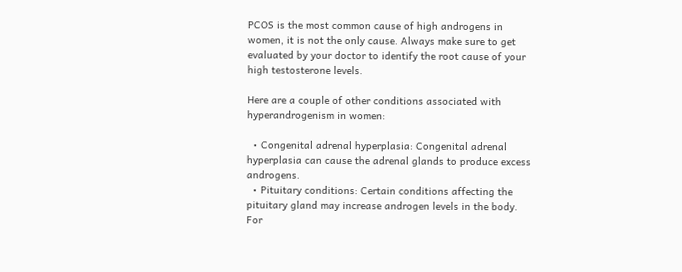PCOS is the most common cause of high androgens in women, it is not the only cause. Always make sure to get evaluated by your doctor to identify the root cause of your high testosterone levels.

Here are a couple of other conditions associated with hyperandrogenism in women:

  • Congenital adrenal hyperplasia: Congenital adrenal hyperplasia can cause the adrenal glands to produce excess androgens.
  • Pituitary conditions: Certain conditions affecting the pituitary gland may increase androgen levels in the body. For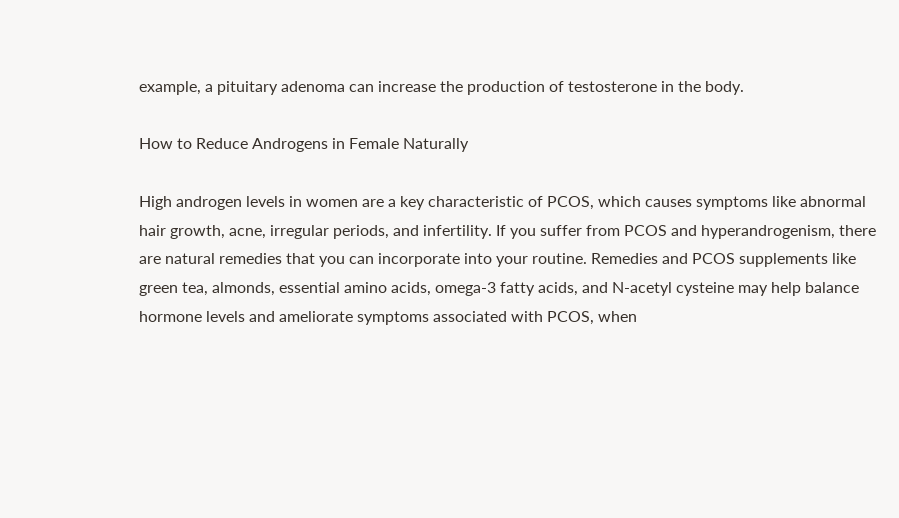example, a pituitary adenoma can increase the production of testosterone in the body.

How to Reduce Androgens in Female Naturally

High androgen levels in women are a key characteristic of PCOS, which causes symptoms like abnormal hair growth, acne, irregular periods, and infertility. If you suffer from PCOS and hyperandrogenism, there are natural remedies that you can incorporate into your routine. Remedies and PCOS supplements like green tea, almonds, essential amino acids, omega-3 fatty acids, and N-acetyl cysteine may help balance hormone levels and ameliorate symptoms associated with PCOS, when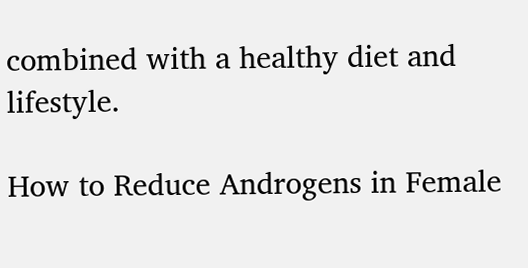combined with a healthy diet and lifestyle.

How to Reduce Androgens in Female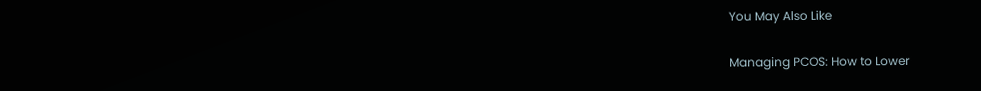You May Also Like

Managing PCOS: How to Lower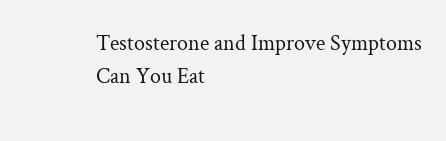Testosterone and Improve Symptoms
Can You Eat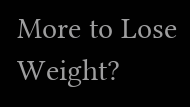More to Lose Weight?